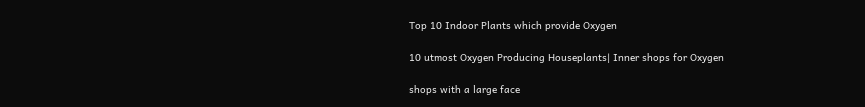Top 10 Indoor Plants which provide Oxygen

10 utmost Oxygen Producing Houseplants| Inner shops for Oxygen

shops with a large face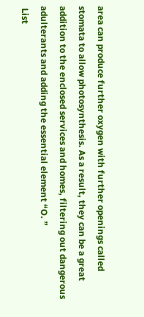area can produce further oxygen with further openings called stomata to allow photosynthesis. As a result, they can be a great addition to the enclosed services and homes, filtering out dangerous adulterants and adding the essential element “O. ”
 List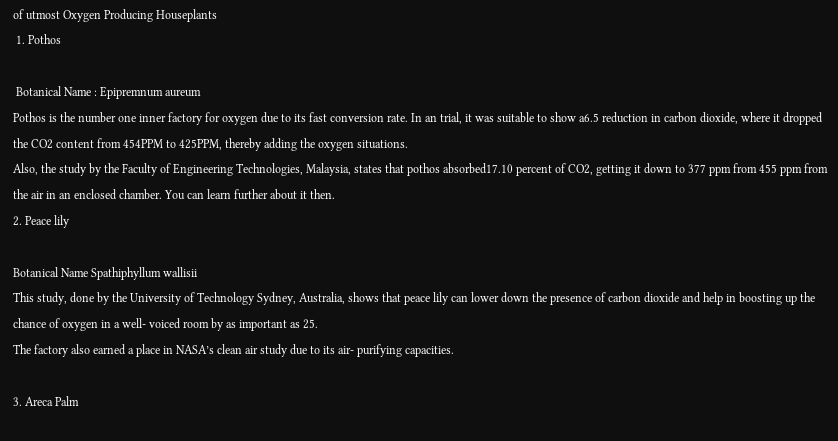of utmost Oxygen Producing Houseplants
 1. Pothos

 Botanical Name : Epipremnum aureum
Pothos is the number one inner factory for oxygen due to its fast conversion rate. In an trial, it was suitable to show a6.5 reduction in carbon dioxide, where it dropped the CO2 content from 454PPM to 425PPM, thereby adding the oxygen situations.
Also, the study by the Faculty of Engineering Technologies, Malaysia, states that pothos absorbed17.10 percent of CO2, getting it down to 377 ppm from 455 ppm from the air in an enclosed chamber. You can learn further about it then.
2. Peace lily

Botanical Name Spathiphyllum wallisii
This study, done by the University of Technology Sydney, Australia, shows that peace lily can lower down the presence of carbon dioxide and help in boosting up the chance of oxygen in a well- voiced room by as important as 25.
The factory also earned a place in NASA’s clean air study due to its air- purifying capacities.

3. Areca Palm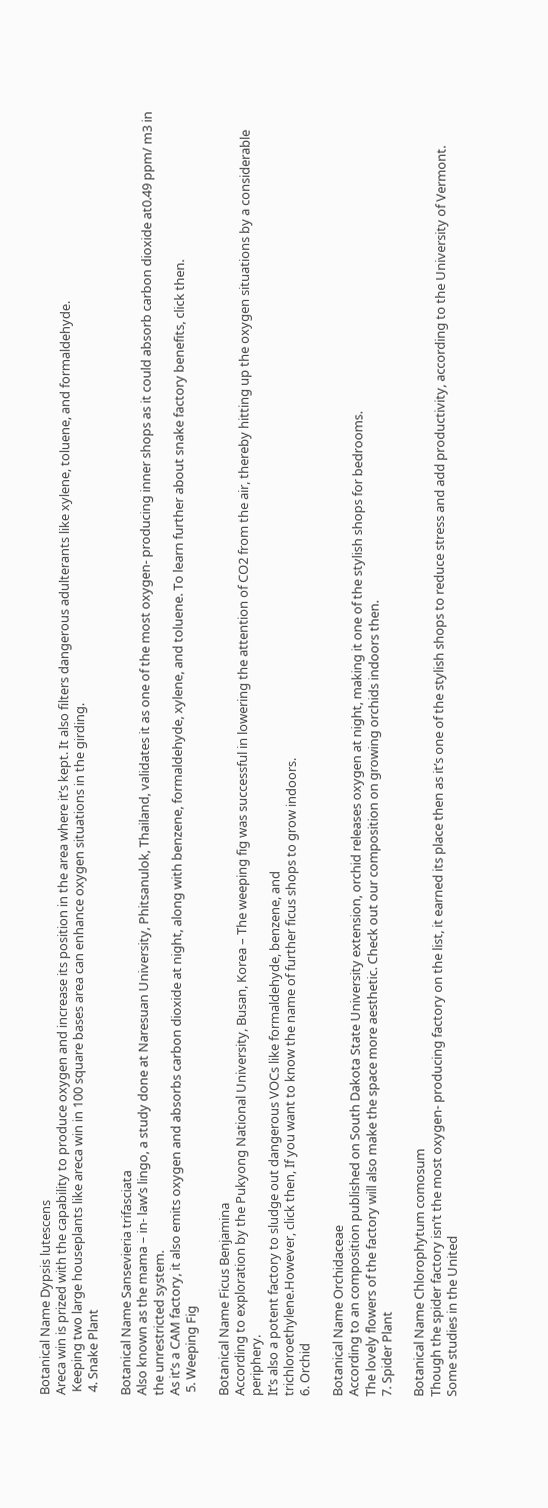Botanical Name Dypsis lutescens
Areca win is prized with the capability to produce oxygen and increase its position in the area where it’s kept. It also filters dangerous adulterants like xylene, toluene, and formaldehyde.
 Keeping two large houseplants like areca win in 100 square bases area can enhance oxygen situations in the girding.
 4. Snake Plant

Botanical Name Sansevieria trifasciata
Also known as the mama – in- law’s lingo, a study done at Naresuan University, Phitsanulok, Thailand, validates it as one of the most oxygen- producing inner shops as it could absorb carbon dioxide at0.49 ppm/ m3 in the unrestricted system.
As it’s a CAM factory, it also emits oxygen and absorbs carbon dioxide at night, along with benzene, formaldehyde, xylene, and toluene. To learn further about snake factory benefits, click then.
 5. Weeping Fig

Botanical Name Ficus Benjamina
According to exploration by the Pukyong National University, Busan, Korea – The weeping fig was successful in lowering the attention of CO2 from the air, thereby hitting up the oxygen situations by a considerable periphery.
It’s also a potent factory to sludge out dangerous VOCs like formaldehyde, benzene, and
trichloroethylene.However, click then, If you want to know the name of further ficus shops to grow indoors.
6. Orchid

Botanical Name Orchidaceae
According to an composition published on South Dakota State University extension, orchid releases oxygen at night, making it one of the stylish shops for bedrooms.
The lovely flowers of the factory will also make the space more aesthetic. Check out our composition on growing orchids indoors then.
7. Spider Plant

Botanical Name Chlorophytum comosum
Though the spider factory isn’t the most oxygen- producing factory on the list, it earned its place then as it’s one of the stylish shops to reduce stress and add productivity, according to the University of Vermont.
Some studies in the United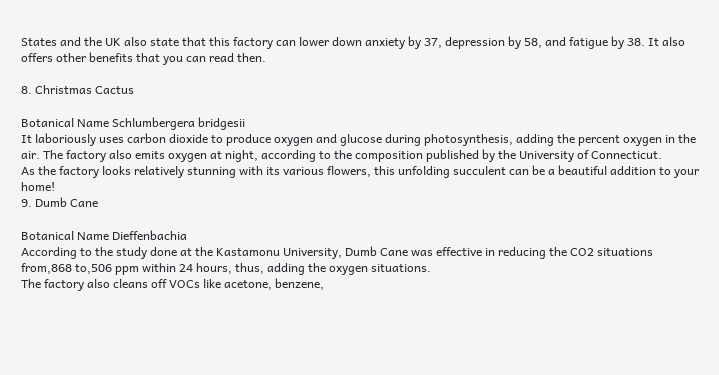States and the UK also state that this factory can lower down anxiety by 37, depression by 58, and fatigue by 38. It also offers other benefits that you can read then.

8. Christmas Cactus

Botanical Name Schlumbergera bridgesii
It laboriously uses carbon dioxide to produce oxygen and glucose during photosynthesis, adding the percent oxygen in the air. The factory also emits oxygen at night, according to the composition published by the University of Connecticut.
As the factory looks relatively stunning with its various flowers, this unfolding succulent can be a beautiful addition to your home!
9. Dumb Cane

Botanical Name Dieffenbachia
According to the study done at the Kastamonu University, Dumb Cane was effective in reducing the CO2 situations from,868 to,506 ppm within 24 hours, thus, adding the oxygen situations.
The factory also cleans off VOCs like acetone, benzene,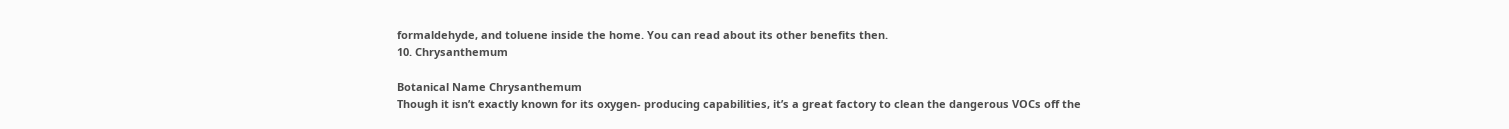formaldehyde, and toluene inside the home. You can read about its other benefits then.
10. Chrysanthemum

Botanical Name Chrysanthemum
Though it isn’t exactly known for its oxygen- producing capabilities, it’s a great factory to clean the dangerous VOCs off the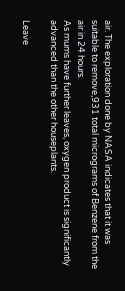air. The exploration done by NASA indicates that it was suitable to remove,931 total micrograms of Benzene from the air in 24 hours.
As mums have further leaves, oxygen product is significantly advanced than the other houseplants.

Leave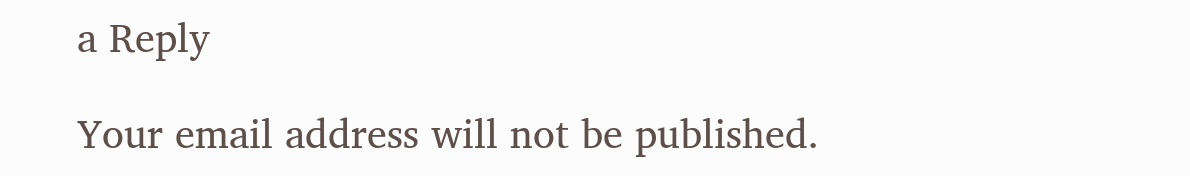a Reply

Your email address will not be published.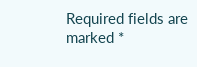Required fields are marked *